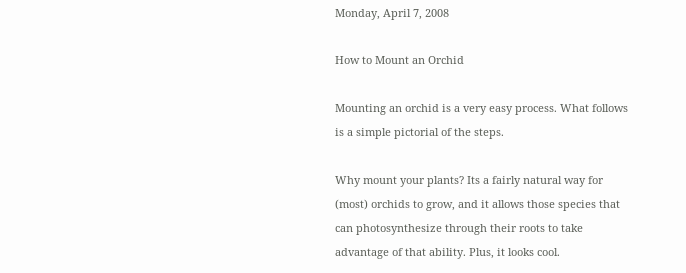Monday, April 7, 2008

How to Mount an Orchid

Mounting an orchid is a very easy process. What follows is a simple pictorial of the steps.

Why mount your plants? Its a fairly natural way for (most) orchids to grow, and it allows those species that can photosynthesize through their roots to take advantage of that ability. Plus, it looks cool.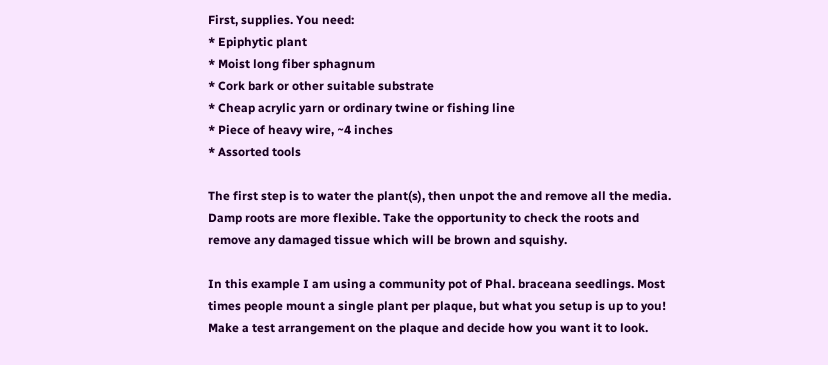First, supplies. You need:
* Epiphytic plant
* Moist long fiber sphagnum
* Cork bark or other suitable substrate
* Cheap acrylic yarn or ordinary twine or fishing line
* Piece of heavy wire, ~4 inches
* Assorted tools

The first step is to water the plant(s), then unpot the and remove all the media. Damp roots are more flexible. Take the opportunity to check the roots and remove any damaged tissue which will be brown and squishy.

In this example I am using a community pot of Phal. braceana seedlings. Most times people mount a single plant per plaque, but what you setup is up to you! Make a test arrangement on the plaque and decide how you want it to look.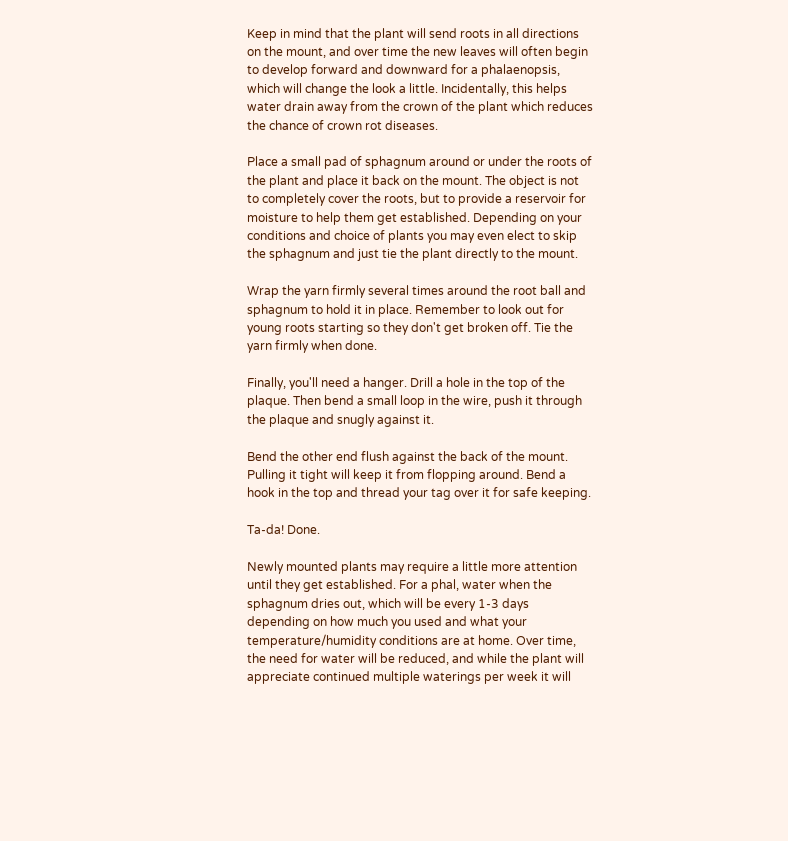Keep in mind that the plant will send roots in all directions on the mount, and over time the new leaves will often begin to develop forward and downward for a phalaenopsis, which will change the look a little. Incidentally, this helps water drain away from the crown of the plant which reduces the chance of crown rot diseases.

Place a small pad of sphagnum around or under the roots of the plant and place it back on the mount. The object is not to completely cover the roots, but to provide a reservoir for moisture to help them get established. Depending on your conditions and choice of plants you may even elect to skip the sphagnum and just tie the plant directly to the mount.

Wrap the yarn firmly several times around the root ball and sphagnum to hold it in place. Remember to look out for young roots starting so they don't get broken off. Tie the yarn firmly when done.

Finally, you'll need a hanger. Drill a hole in the top of the plaque. Then bend a small loop in the wire, push it through the plaque and snugly against it.

Bend the other end flush against the back of the mount. Pulling it tight will keep it from flopping around. Bend a hook in the top and thread your tag over it for safe keeping.

Ta-da! Done.

Newly mounted plants may require a little more attention until they get established. For a phal, water when the sphagnum dries out, which will be every 1-3 days depending on how much you used and what your temperature/humidity conditions are at home. Over time, the need for water will be reduced, and while the plant will appreciate continued multiple waterings per week it will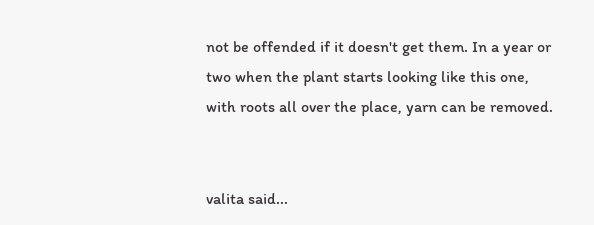not be offended if it doesn't get them. In a year or two when the plant starts looking like this one, with roots all over the place, yarn can be removed.


valita said...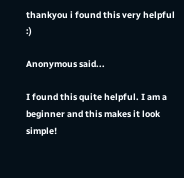thankyou i found this very helpful :)

Anonymous said...

I found this quite helpful. I am a beginner and this makes it look simple!